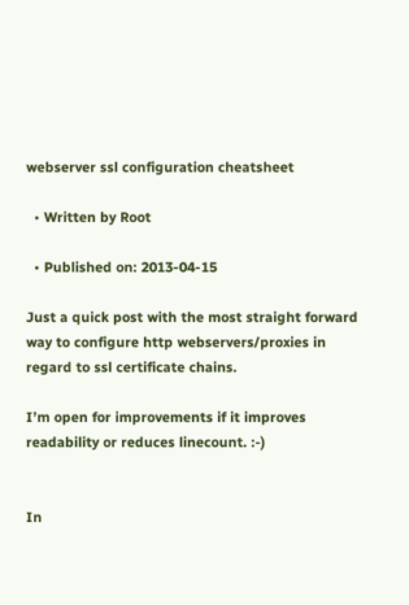webserver ssl configuration cheatsheet

  • Written by Root

  • Published on: 2013-04-15

Just a quick post with the most straight forward way to configure http webservers/proxies in regard to ssl certificate chains.

I’m open for improvements if it improves readability or reduces linecount. :-)


In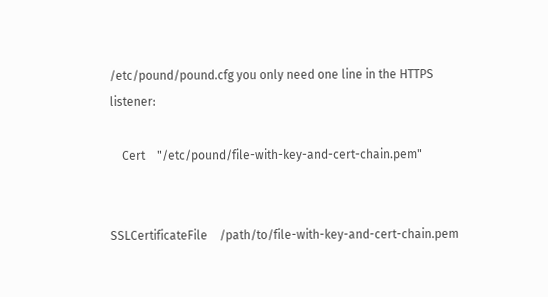/etc/pound/pound.cfg you only need one line in the HTTPS listener:

    Cert    "/etc/pound/file-with-key-and-cert-chain.pem"


SSLCertificateFile    /path/to/file-with-key-and-cert-chain.pem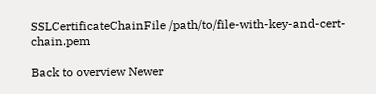SSLCertificateChainFile /path/to/file-with-key-and-cert-chain.pem

Back to overview Newer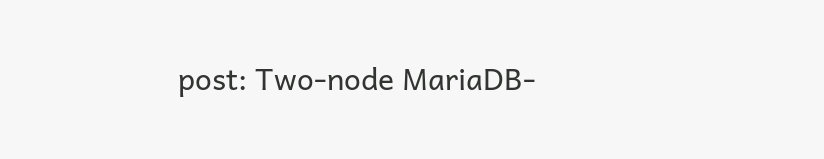post: Two-node MariaDB-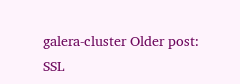galera-cluster Older post: SSL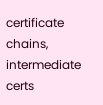certificate chains, intermediate certs